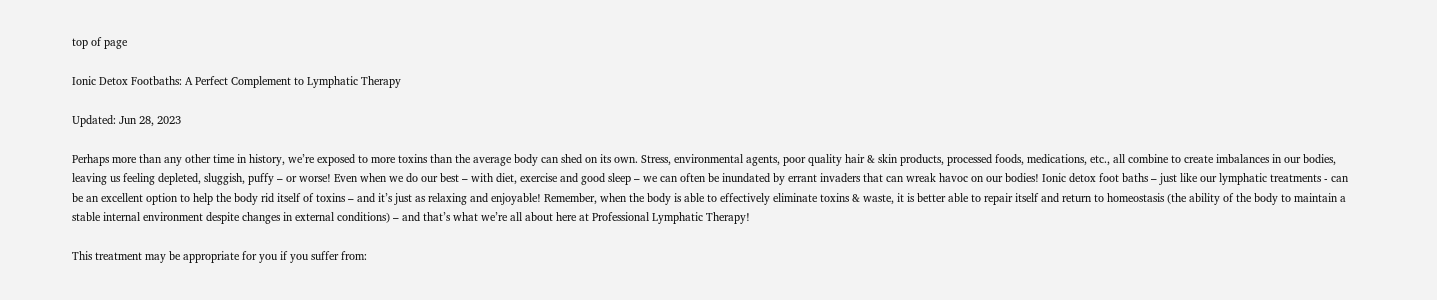top of page

Ionic Detox Footbaths: A Perfect Complement to Lymphatic Therapy

Updated: Jun 28, 2023

Perhaps more than any other time in history, we’re exposed to more toxins than the average body can shed on its own. Stress, environmental agents, poor quality hair & skin products, processed foods, medications, etc., all combine to create imbalances in our bodies, leaving us feeling depleted, sluggish, puffy – or worse! Even when we do our best – with diet, exercise and good sleep – we can often be inundated by errant invaders that can wreak havoc on our bodies! Ionic detox foot baths – just like our lymphatic treatments - can be an excellent option to help the body rid itself of toxins – and it’s just as relaxing and enjoyable! Remember, when the body is able to effectively eliminate toxins & waste, it is better able to repair itself and return to homeostasis (the ability of the body to maintain a stable internal environment despite changes in external conditions) – and that’s what we’re all about here at Professional Lymphatic Therapy!

This treatment may be appropriate for you if you suffer from: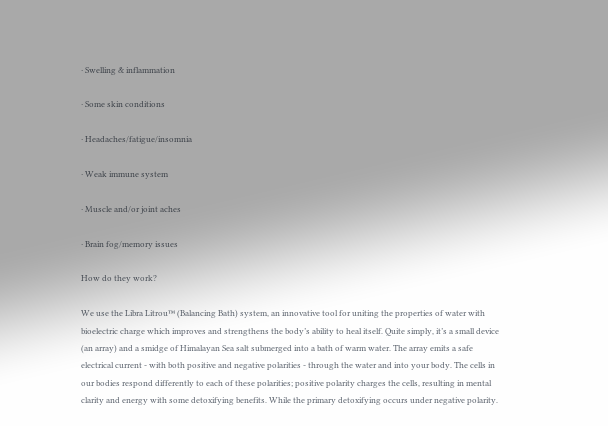· Swelling & inflammation

· Some skin conditions

· Headaches/fatigue/insomnia

· Weak immune system

· Muscle and/or joint aches

· Brain fog/memory issues

How do they work?

We use the Libra Litrou™ (Balancing Bath) system, an innovative tool for uniting the properties of water with bioelectric charge which improves and strengthens the body’s ability to heal itself. Quite simply, it’s a small device (an array) and a smidge of Himalayan Sea salt submerged into a bath of warm water. The array emits a safe electrical current - with both positive and negative polarities - through the water and into your body. The cells in our bodies respond differently to each of these polarities; positive polarity charges the cells, resulting in mental clarity and energy with some detoxifying benefits. While the primary detoxifying occurs under negative polarity.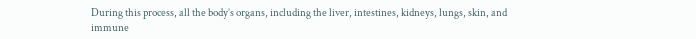During this process, all the body’s organs, including the liver, intestines, kidneys, lungs, skin, and immune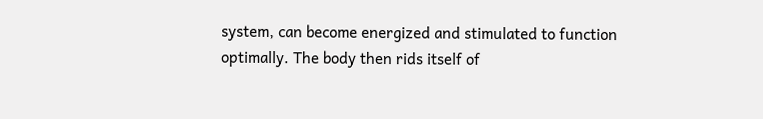system, can become energized and stimulated to function optimally. The body then rids itself of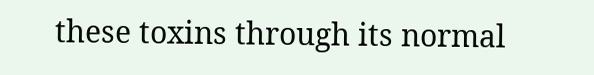these toxins through its normal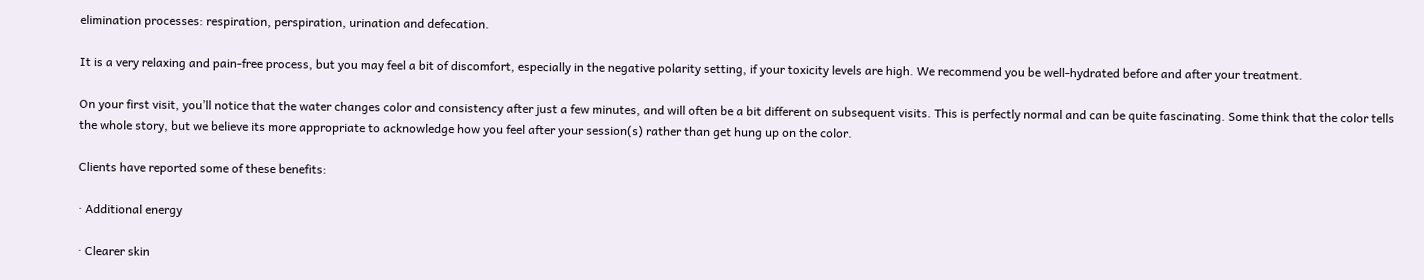elimination processes: respiration, perspiration, urination and defecation.

It is a very relaxing and pain-free process, but you may feel a bit of discomfort, especially in the negative polarity setting, if your toxicity levels are high. We recommend you be well-hydrated before and after your treatment.

On your first visit, you’ll notice that the water changes color and consistency after just a few minutes, and will often be a bit different on subsequent visits. This is perfectly normal and can be quite fascinating. Some think that the color tells the whole story, but we believe its more appropriate to acknowledge how you feel after your session(s) rather than get hung up on the color.

Clients have reported some of these benefits:

· Additional energy

· Clearer skin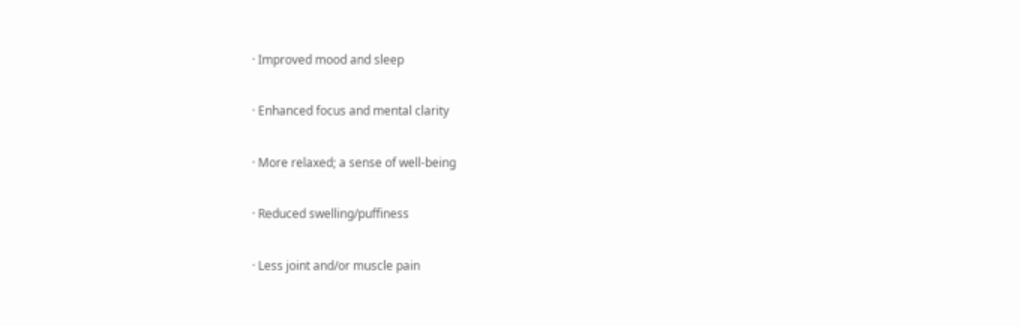· Improved mood and sleep

· Enhanced focus and mental clarity

· More relaxed; a sense of well-being

· Reduced swelling/puffiness

· Less joint and/or muscle pain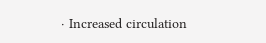· Increased circulation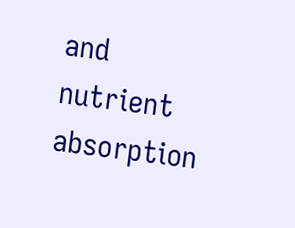and nutrient absorption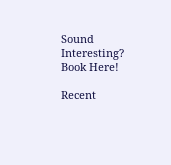Sound Interesting? Book Here!

Recent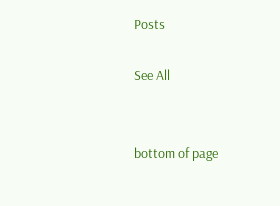Posts

See All


bottom of page